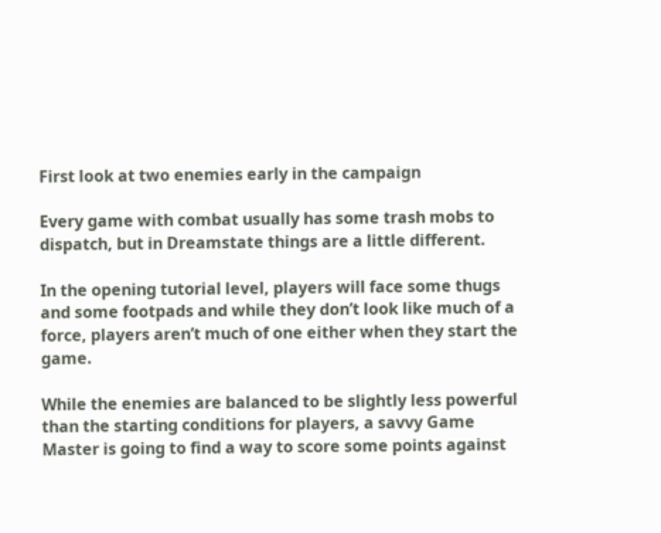First look at two enemies early in the campaign

Every game with combat usually has some trash mobs to dispatch, but in Dreamstate things are a little different.

In the opening tutorial level, players will face some thugs and some footpads and while they don’t look like much of a force, players aren’t much of one either when they start the game.

While the enemies are balanced to be slightly less powerful than the starting conditions for players, a savvy Game Master is going to find a way to score some points against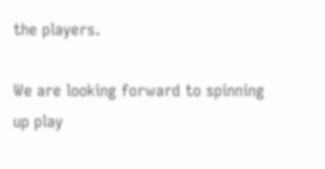the players.

We are looking forward to spinning up play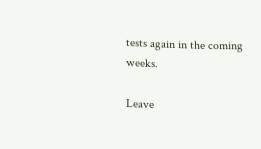tests again in the coming weeks.

Leave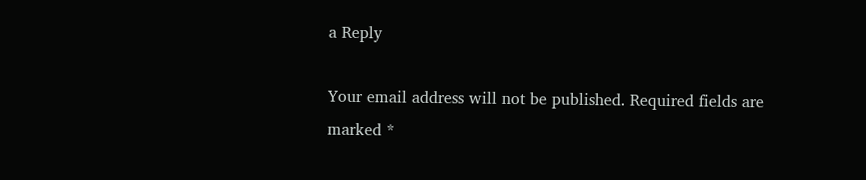a Reply

Your email address will not be published. Required fields are marked *